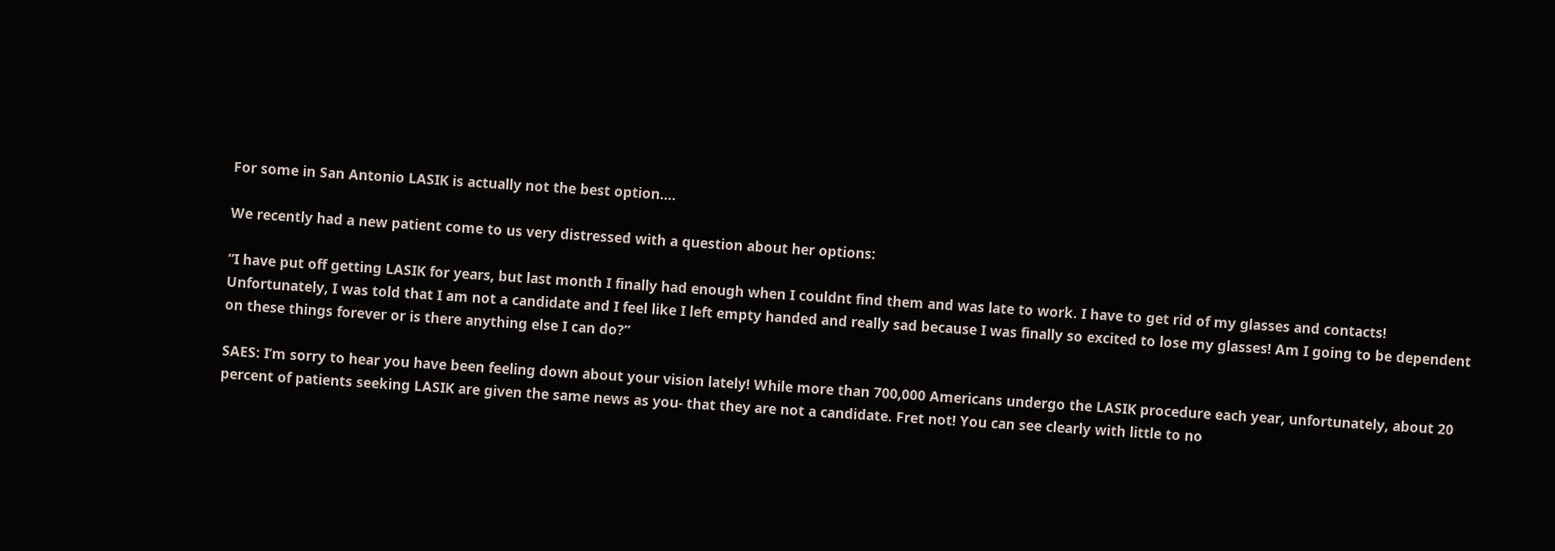For some in San Antonio LASIK is actually not the best option….

We recently had a new patient come to us very distressed with a question about her options:

“I have put off getting LASIK for years, but last month I finally had enough when I couldnt find them and was late to work. I have to get rid of my glasses and contacts! Unfortunately, I was told that I am not a candidate and I feel like I left empty handed and really sad because I was finally so excited to lose my glasses! Am I going to be dependent on these things forever or is there anything else I can do?”

SAES: I’m sorry to hear you have been feeling down about your vision lately! While more than 700,000 Americans undergo the LASIK procedure each year, unfortunately, about 20 percent of patients seeking LASIK are given the same news as you- that they are not a candidate. Fret not! You can see clearly with little to no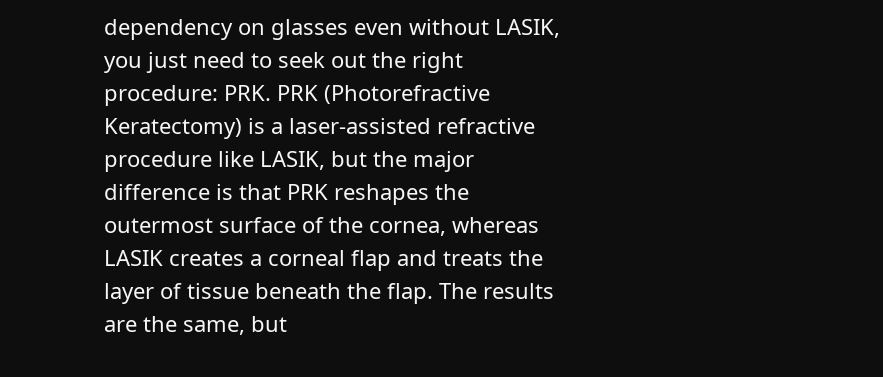dependency on glasses even without LASIK, you just need to seek out the right procedure: PRK. PRK (Photorefractive Keratectomy) is a laser-assisted refractive procedure like LASIK, but the major difference is that PRK reshapes the outermost surface of the cornea, whereas LASIK creates a corneal flap and treats the layer of tissue beneath the flap. The results are the same, but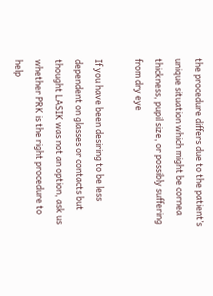the procedure differs due to the patient’s unique situation which might be cornea thickness, pupil size, or possibly suffering from dry eye

If you have been desiring to be less dependent on glasses or contacts but thought LASIK was not an option, ask us whether PRK is the right procedure to help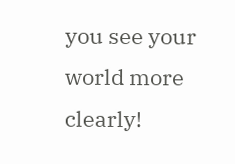you see your world more clearly!